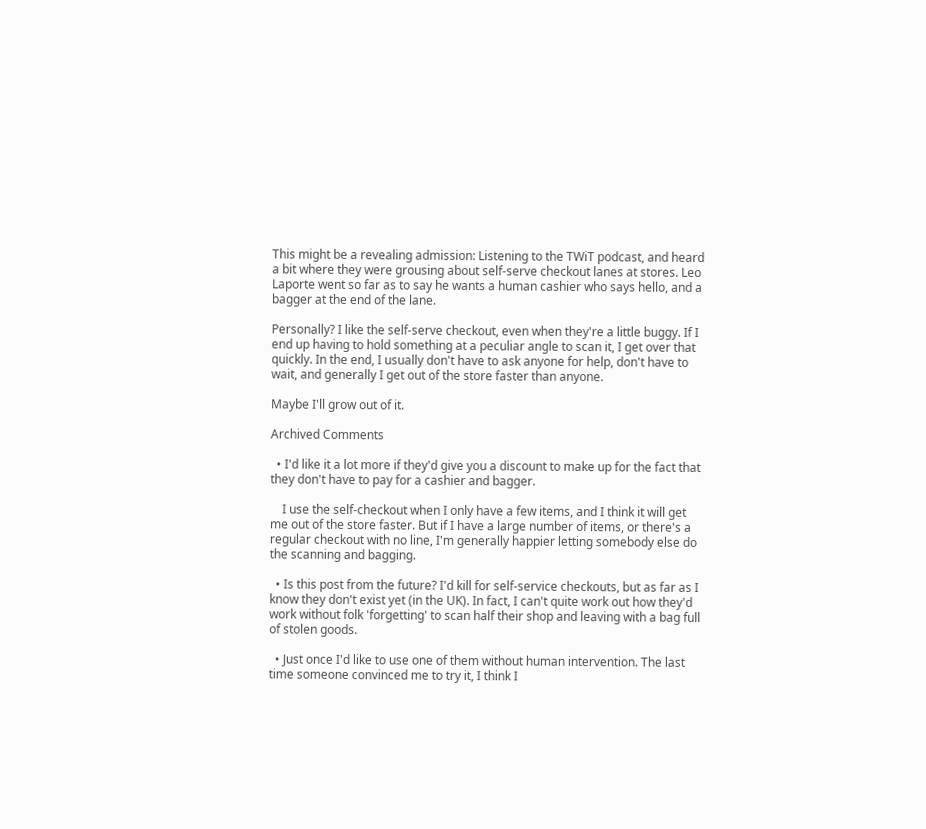This might be a revealing admission: Listening to the TWiT podcast, and heard a bit where they were grousing about self-serve checkout lanes at stores. Leo Laporte went so far as to say he wants a human cashier who says hello, and a bagger at the end of the lane.

Personally? I like the self-serve checkout, even when they're a little buggy. If I end up having to hold something at a peculiar angle to scan it, I get over that quickly. In the end, I usually don't have to ask anyone for help, don't have to wait, and generally I get out of the store faster than anyone.

Maybe I'll grow out of it.

Archived Comments

  • I'd like it a lot more if they'd give you a discount to make up for the fact that they don't have to pay for a cashier and bagger.

    I use the self-checkout when I only have a few items, and I think it will get me out of the store faster. But if I have a large number of items, or there's a regular checkout with no line, I'm generally happier letting somebody else do the scanning and bagging.

  • Is this post from the future? I'd kill for self-service checkouts, but as far as I know they don't exist yet (in the UK). In fact, I can't quite work out how they'd work without folk 'forgetting' to scan half their shop and leaving with a bag full of stolen goods.

  • Just once I'd like to use one of them without human intervention. The last time someone convinced me to try it, I think I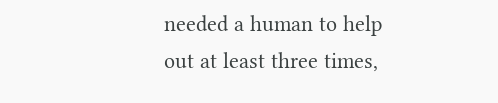needed a human to help out at least three times,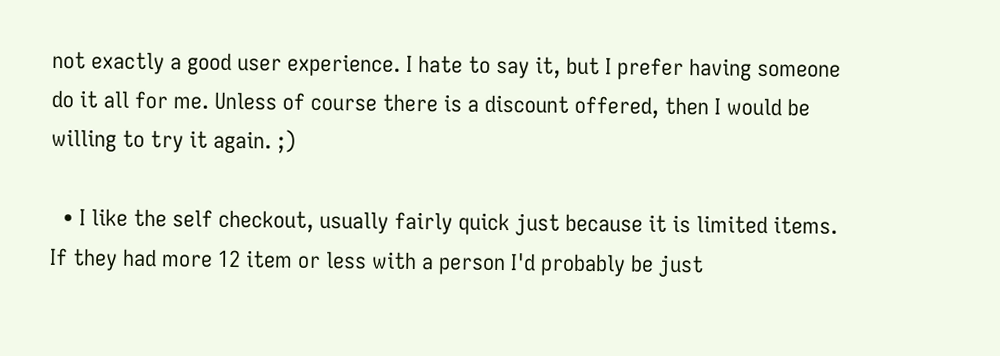not exactly a good user experience. I hate to say it, but I prefer having someone do it all for me. Unless of course there is a discount offered, then I would be willing to try it again. ;)

  • I like the self checkout, usually fairly quick just because it is limited items. If they had more 12 item or less with a person I'd probably be just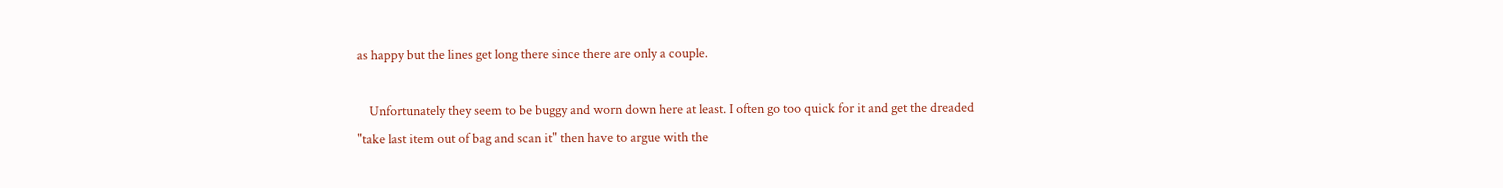as happy but the lines get long there since there are only a couple.

    Unfortunately they seem to be buggy and worn down here at least. I often go too quick for it and get the dreaded "take last item out of bag and scan it" then have to argue with the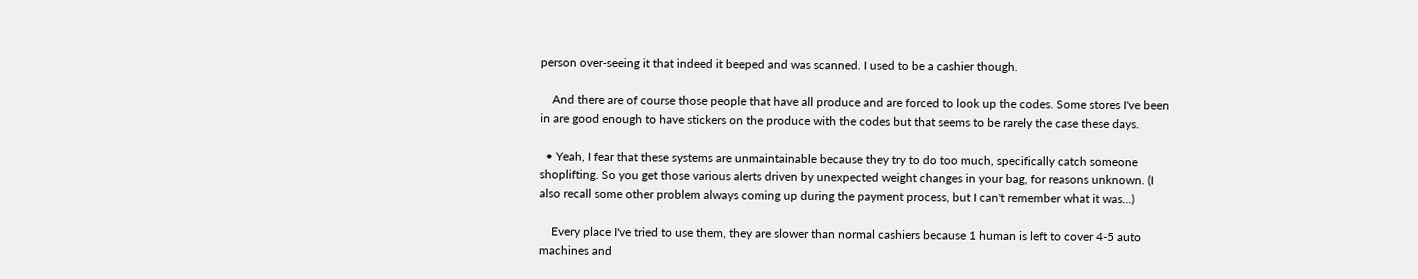person over-seeing it that indeed it beeped and was scanned. I used to be a cashier though.

    And there are of course those people that have all produce and are forced to look up the codes. Some stores I've been in are good enough to have stickers on the produce with the codes but that seems to be rarely the case these days.

  • Yeah, I fear that these systems are unmaintainable because they try to do too much, specifically catch someone shoplifting. So you get those various alerts driven by unexpected weight changes in your bag, for reasons unknown. (I also recall some other problem always coming up during the payment process, but I can't remember what it was...)

    Every place I've tried to use them, they are slower than normal cashiers because 1 human is left to cover 4-5 auto machines and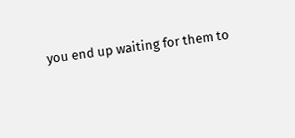you end up waiting for them to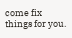come fix things for you.